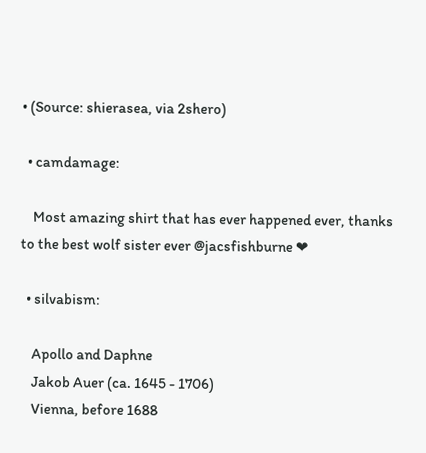• (Source: shierasea, via 2shero)

  • camdamage:

    Most amazing shirt that has ever happened ever, thanks to the best wolf sister ever @jacsfishburne ❤

  • silvabism:

    Apollo and Daphne
    Jakob Auer (ca. 1645 - 1706)
    Vienna, before 1688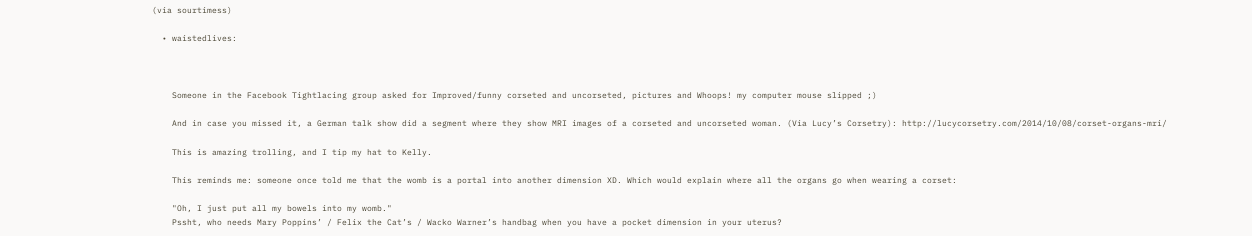(via sourtimess)

  • waistedlives:



    Someone in the Facebook Tightlacing group asked for Improved/funny corseted and uncorseted, pictures and Whoops! my computer mouse slipped ;)

    And in case you missed it, a German talk show did a segment where they show MRI images of a corseted and uncorseted woman. (Via Lucy’s Corsetry): http://lucycorsetry.com/2014/10/08/corset-organs-mri/

    This is amazing trolling, and I tip my hat to Kelly.

    This reminds me: someone once told me that the womb is a portal into another dimension XD. Which would explain where all the organs go when wearing a corset:

    "Oh, I just put all my bowels into my womb."
    Pssht, who needs Mary Poppins’ / Felix the Cat’s / Wacko Warner’s handbag when you have a pocket dimension in your uterus?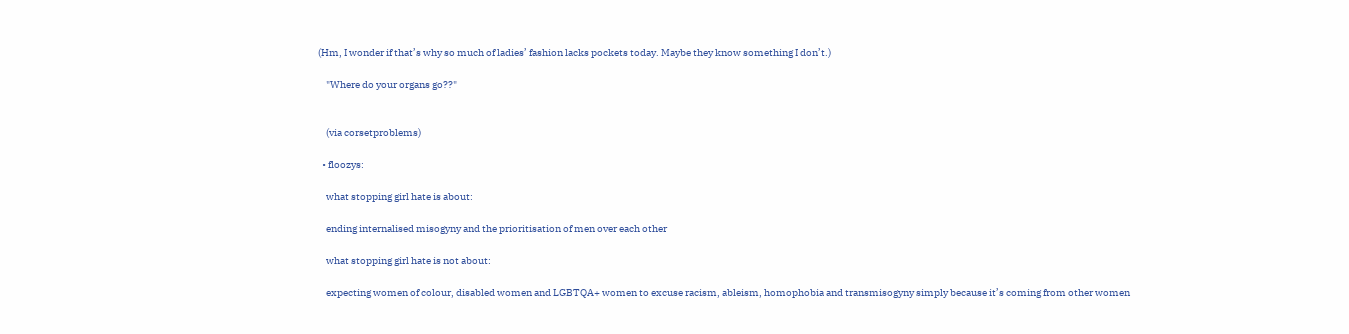(Hm, I wonder if that’s why so much of ladies’ fashion lacks pockets today. Maybe they know something I don’t.)

    "Where do your organs go??"


    (via corsetproblems)

  • floozys:

    what stopping girl hate is about:

    ending internalised misogyny and the prioritisation of men over each other

    what stopping girl hate is not about:

    expecting women of colour, disabled women and LGBTQA+ women to excuse racism, ableism, homophobia and transmisogyny simply because it’s coming from other women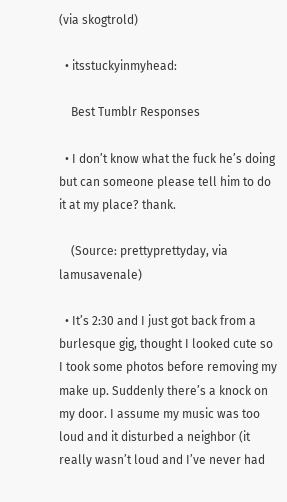(via skogtrold)

  • itsstuckyinmyhead:

    Best Tumblr Responses

  • I don’t know what the fuck he’s doing but can someone please tell him to do it at my place? thank.

    (Source: prettyprettyday, via lamusavenale)

  • It’s 2:30 and I just got back from a burlesque gig, thought I looked cute so I took some photos before removing my make up. Suddenly there’s a knock on my door. I assume my music was too loud and it disturbed a neighbor (it really wasn’t loud and I’ve never had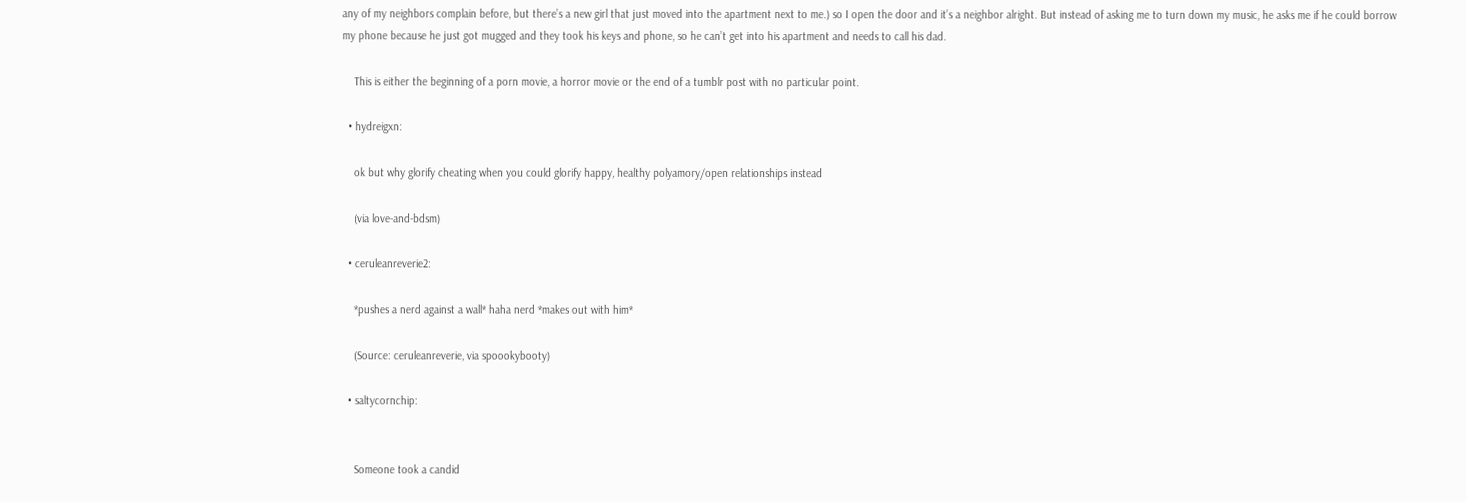any of my neighbors complain before, but there’s a new girl that just moved into the apartment next to me.) so I open the door and it’s a neighbor alright. But instead of asking me to turn down my music, he asks me if he could borrow my phone because he just got mugged and they took his keys and phone, so he can’t get into his apartment and needs to call his dad.

    This is either the beginning of a porn movie, a horror movie or the end of a tumblr post with no particular point.

  • hydreigxn:

    ok but why glorify cheating when you could glorify happy, healthy polyamory/open relationships instead

    (via love-and-bdsm)

  • ceruleanreverie2:

    *pushes a nerd against a wall* haha nerd *makes out with him*

    (Source: ceruleanreverie, via spoookybooty)

  • saltycornchip:


    Someone took a candid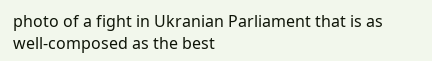photo of a fight in Ukranian Parliament that is as well-composed as the best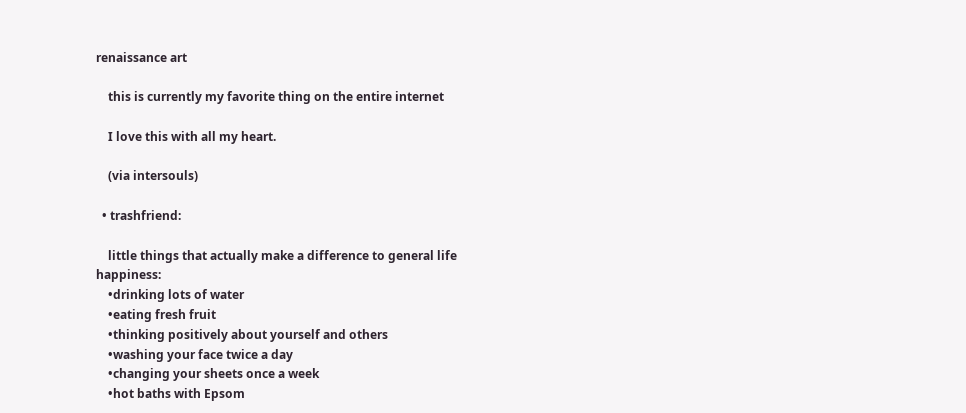renaissance art

    this is currently my favorite thing on the entire internet

    I love this with all my heart.

    (via intersouls)

  • trashfriend:

    little things that actually make a difference to general life happiness:
    •drinking lots of water
    •eating fresh fruit
    •thinking positively about yourself and others
    •washing your face twice a day
    •changing your sheets once a week
    •hot baths with Epsom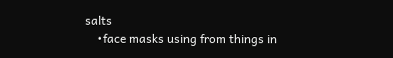salts
    •face masks using from things in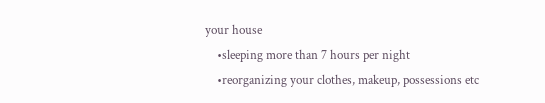your house
    •sleeping more than 7 hours per night
    •reorganizing your clothes, makeup, possessions etc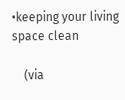•keeping your living space clean

    (via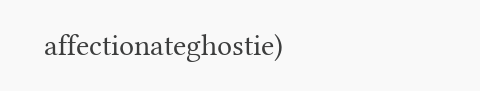affectionateghostie)